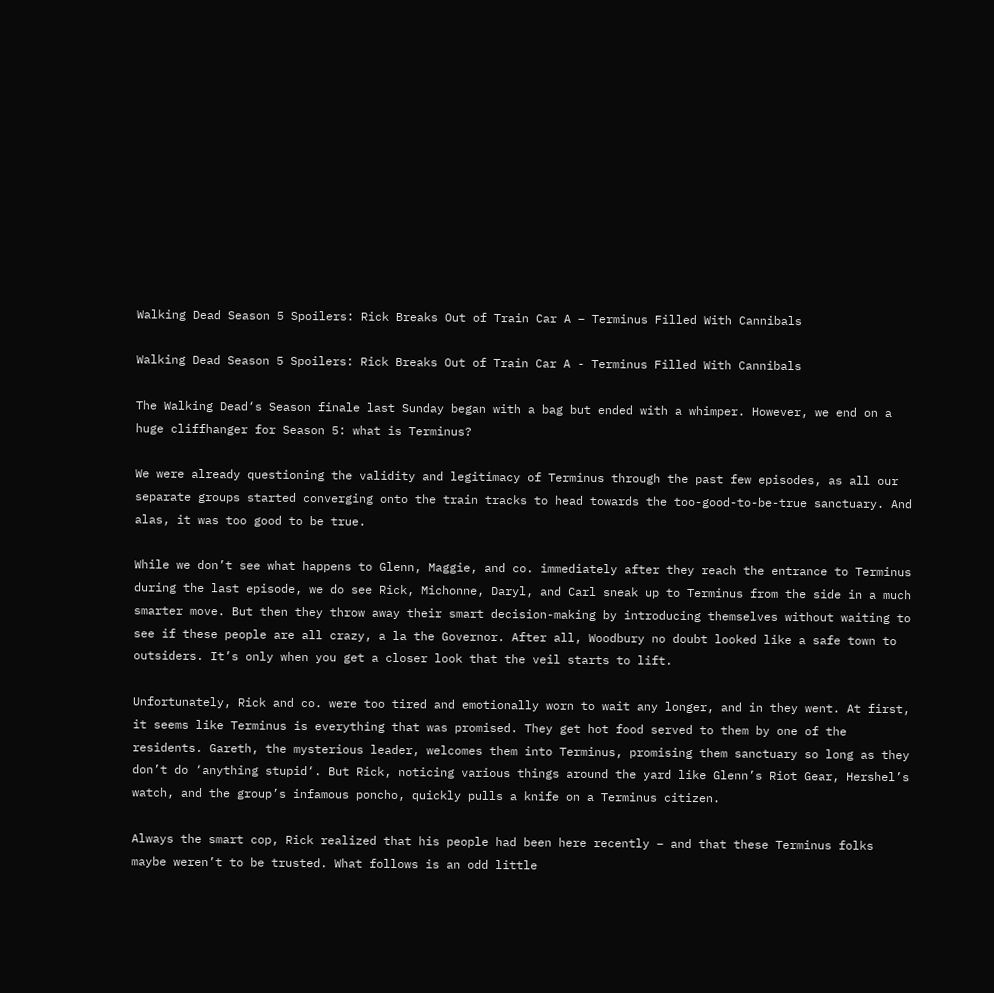Walking Dead Season 5 Spoilers: Rick Breaks Out of Train Car A – Terminus Filled With Cannibals

Walking Dead Season 5 Spoilers: Rick Breaks Out of Train Car A - Terminus Filled With Cannibals

The Walking Dead‘s Season finale last Sunday began with a bag but ended with a whimper. However, we end on a huge cliffhanger for Season 5: what is Terminus?

We were already questioning the validity and legitimacy of Terminus through the past few episodes, as all our separate groups started converging onto the train tracks to head towards the too-good-to-be-true sanctuary. And alas, it was too good to be true.

While we don’t see what happens to Glenn, Maggie, and co. immediately after they reach the entrance to Terminus during the last episode, we do see Rick, Michonne, Daryl, and Carl sneak up to Terminus from the side in a much smarter move. But then they throw away their smart decision-making by introducing themselves without waiting to see if these people are all crazy, a la the Governor. After all, Woodbury no doubt looked like a safe town to outsiders. It’s only when you get a closer look that the veil starts to lift.

Unfortunately, Rick and co. were too tired and emotionally worn to wait any longer, and in they went. At first, it seems like Terminus is everything that was promised. They get hot food served to them by one of the residents. Gareth, the mysterious leader, welcomes them into Terminus, promising them sanctuary so long as they don’t do ‘anything stupid‘. But Rick, noticing various things around the yard like Glenn’s Riot Gear, Hershel’s watch, and the group’s infamous poncho, quickly pulls a knife on a Terminus citizen.

Always the smart cop, Rick realized that his people had been here recently – and that these Terminus folks maybe weren’t to be trusted. What follows is an odd little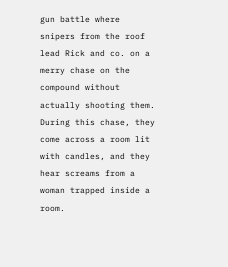gun battle where snipers from the roof lead Rick and co. on a merry chase on the compound without actually shooting them. During this chase, they come across a room lit with candles, and they hear screams from a woman trapped inside a room.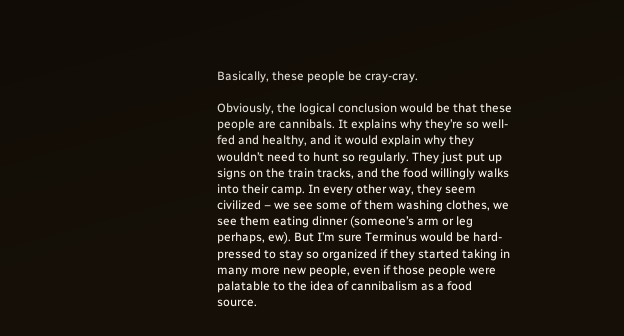Basically, these people be cray-cray.

Obviously, the logical conclusion would be that these people are cannibals. It explains why they’re so well-fed and healthy, and it would explain why they wouldn’t need to hunt so regularly. They just put up signs on the train tracks, and the food willingly walks into their camp. In every other way, they seem civilized – we see some of them washing clothes, we see them eating dinner (someone’s arm or leg perhaps, ew). But I’m sure Terminus would be hard-pressed to stay so organized if they started taking in many more new people, even if those people were palatable to the idea of cannibalism as a food source.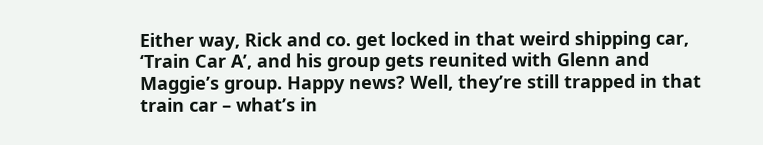Either way, Rick and co. get locked in that weird shipping car, ‘Train Car A’, and his group gets reunited with Glenn and Maggie’s group. Happy news? Well, they’re still trapped in that train car – what’s in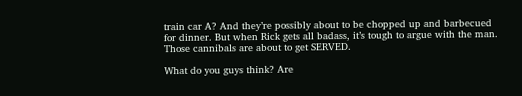train car A? And they’re possibly about to be chopped up and barbecued for dinner. But when Rick gets all badass, it’s tough to argue with the man. Those cannibals are about to get SERVED.

What do you guys think? Are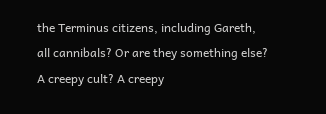the Terminus citizens, including Gareth, all cannibals? Or are they something else? A creepy cult? A creepy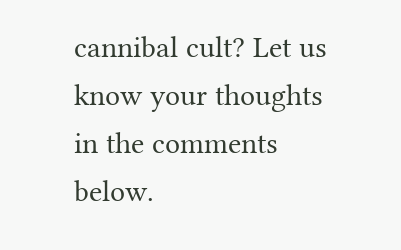cannibal cult? Let us know your thoughts in the comments below.